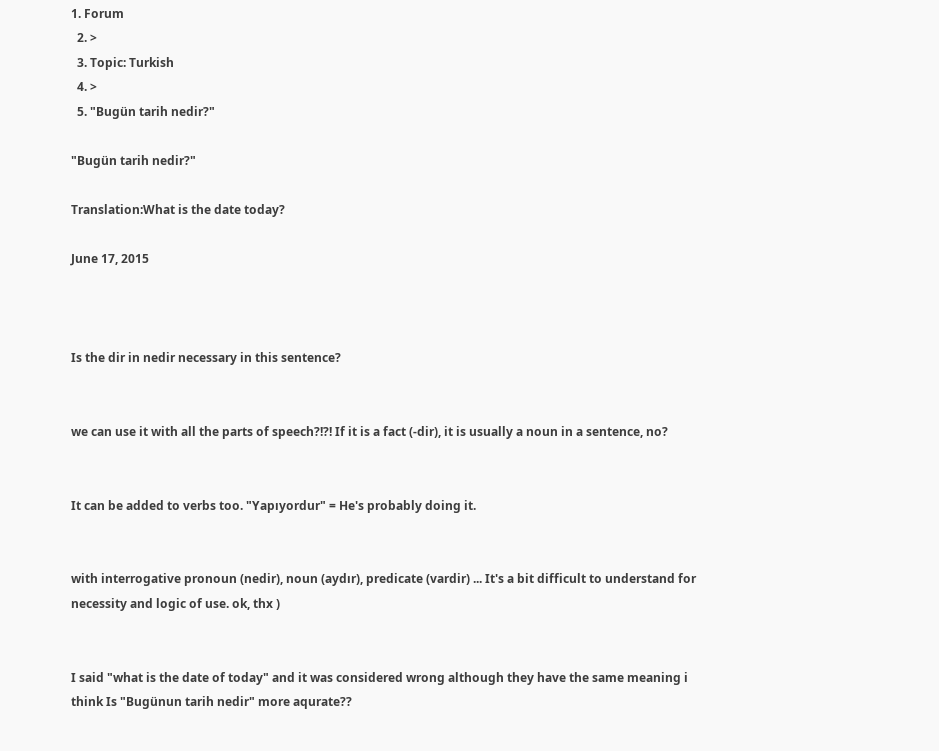1. Forum
  2. >
  3. Topic: Turkish
  4. >
  5. "Bugün tarih nedir?"

"Bugün tarih nedir?"

Translation:What is the date today?

June 17, 2015



Is the dir in nedir necessary in this sentence?


we can use it with all the parts of speech?!?! If it is a fact (-dir), it is usually a noun in a sentence, no?


It can be added to verbs too. "Yapıyordur" = He's probably doing it.


with interrogative pronoun (nedir), noun (aydır), predicate (vardir) ... It's a bit difficult to understand for necessity and logic of use. ok, thx )


I said "what is the date of today" and it was considered wrong although they have the same meaning i think Is "Bugünun tarih nedir" more aqurate??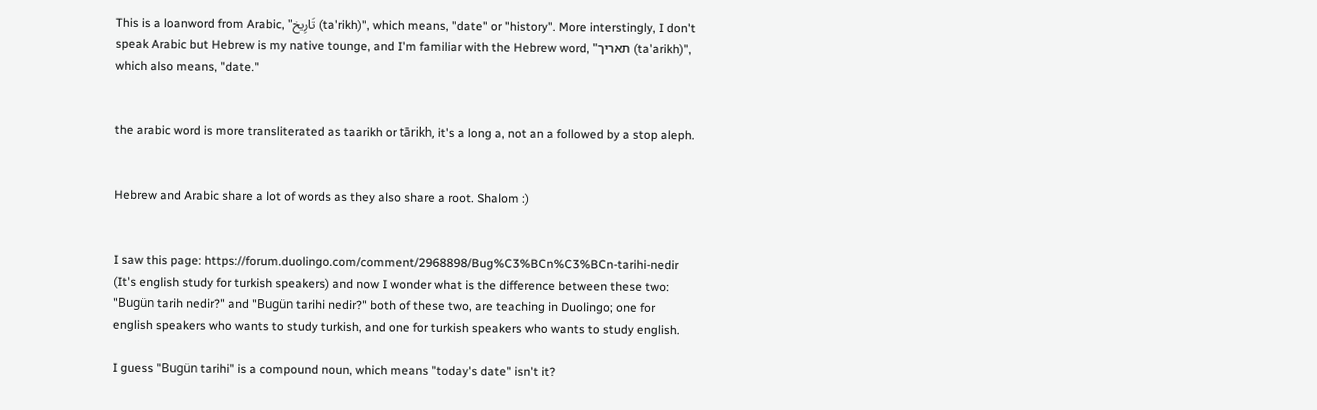This is a loanword from Arabic, "تَارِيخ (ta'rikh)", which means, "date" or "history". More interstingly, I don't speak Arabic but Hebrew is my native tounge, and I'm familiar with the Hebrew word, "תאריך (ta'arikh)", which also means, "date."


the arabic word is more transliterated as taarikh or tārikh, it's a long a, not an a followed by a stop aleph.


Hebrew and Arabic share a lot of words as they also share a root. Shalom :)


I saw this page: https://forum.duolingo.com/comment/2968898/Bug%C3%BCn%C3%BCn-tarihi-nedir (It's english study for turkish speakers) and now I wonder what is the difference between these two: "Bugün tarih nedir?" and "Bugün tarihi nedir?" both of these two, are teaching in Duolingo; one for english speakers who wants to study turkish, and one for turkish speakers who wants to study english.

I guess "Bugün tarihi" is a compound noun, which means "today's date" isn't it?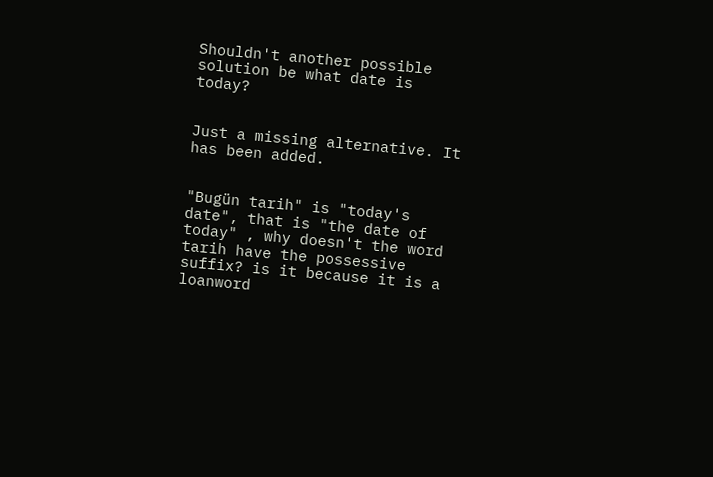Shouldn't another possible solution be what date is today?


Just a missing alternative. It has been added.


"Bugün tarih" is "today's date", that is "the date of today" , why doesn't the word tarih have the possessive suffix? is it because it is a loanword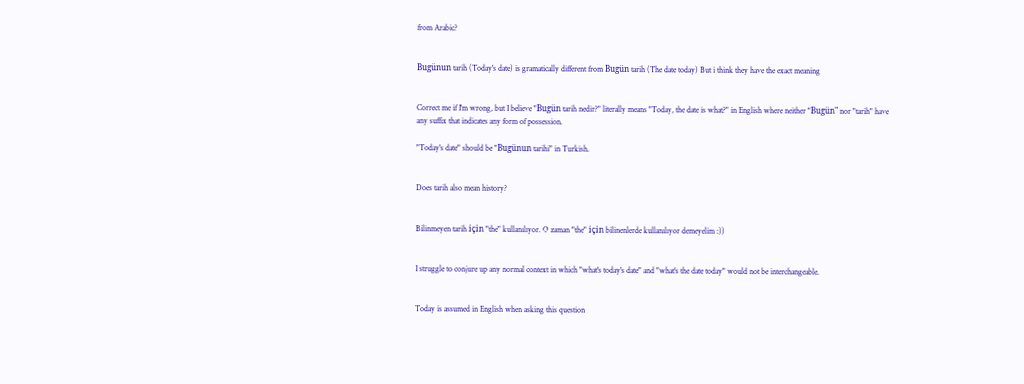from Arabic?


Bugünun tarih (Today's date) is gramatically different from Bugün tarih (The date today) But i think they have the exact meaning


Correct me if I'm wrong, but I believe "Bugün tarih nedir?" literally means "Today, the date is what?" in English where neither "Bugün" nor "tarih" have any suffix that indicates any form of possession.

"Today's date" should be "Bugünun tarihi" in Turkish.


Does tarih also mean history?


Bilinmeyen tarih için "the" kullanılıyor. O zaman "the" için bilinenlerde kullanılıyor demeyelim :))


I struggle to conjure up any normal context in which "what's today's date" and "what's the date today" would not be interchangeable.


Today is assumed in English when asking this question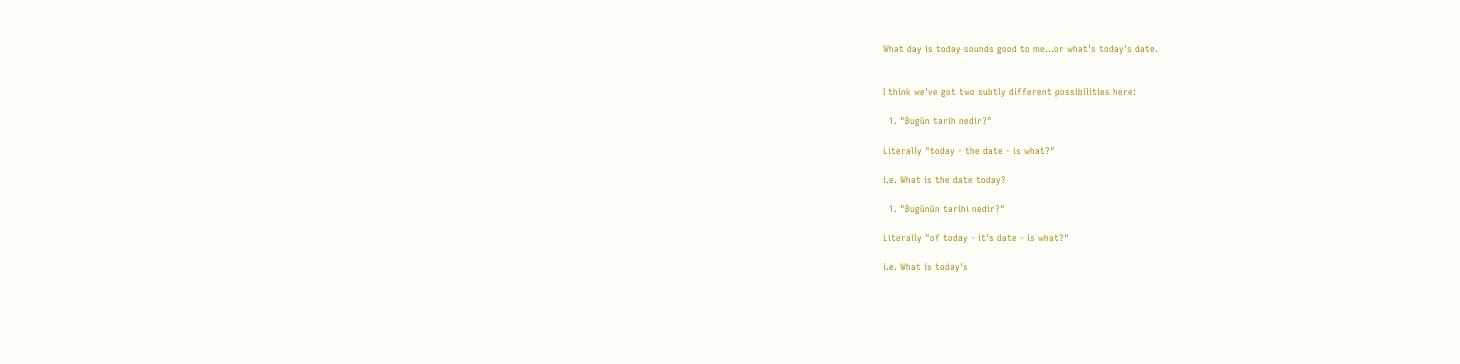What day is today sounds good to me...or what's today's date.


I think we've got two subtly different possibilities here:

  1. "Bugün tarih nedir?"

Literally "today - the date - is what?"

i.e. What is the date today?

  1. "Bugünün tarihi nedir?"

Literally "of today - it's date - is what?"

i.e. What is today's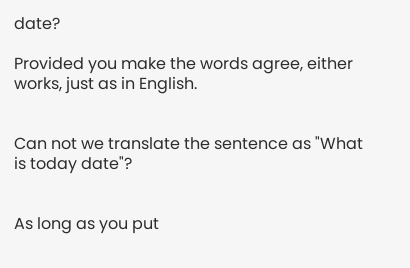date?

Provided you make the words agree, either works, just as in English.


Can not we translate the sentence as "What is today date"?


As long as you put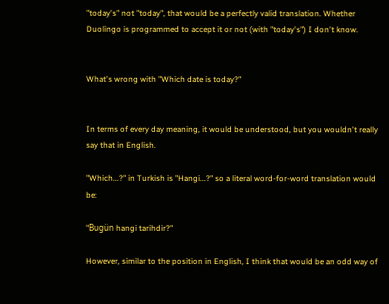"today's" not "today", that would be a perfectly valid translation. Whether Duolingo is programmed to accept it or not (with "today's") I don't know.


What's wrong with "Which date is today?"


In terms of every day meaning, it would be understood, but you wouldn't really say that in English.

"Which...?" in Turkish is "Hangi...?" so a literal word-for-word translation would be:

"Bugün hangi tarihdir?"

However, similar to the position in English, I think that would be an odd way of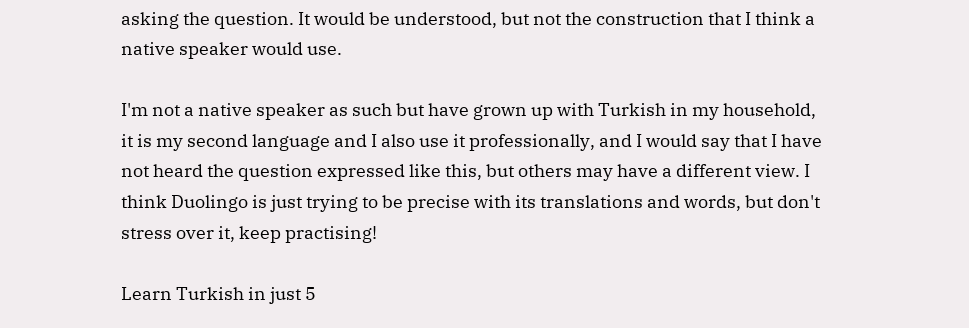asking the question. It would be understood, but not the construction that I think a native speaker would use.

I'm not a native speaker as such but have grown up with Turkish in my household, it is my second language and I also use it professionally, and I would say that I have not heard the question expressed like this, but others may have a different view. I think Duolingo is just trying to be precise with its translations and words, but don't stress over it, keep practising!

Learn Turkish in just 5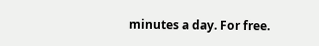minutes a day. For free.